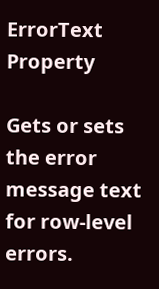ErrorText Property

Gets or sets the error message text for row-level errors.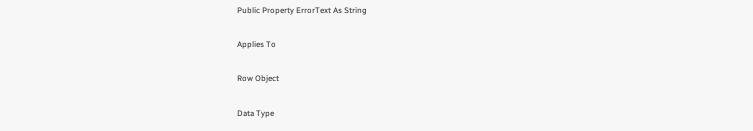Public Property ErrorText As String

Applies To

Row Object

Data Type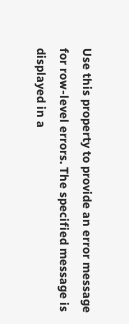Use this property to provide an error message for row-level errors. The specified message is displayed in a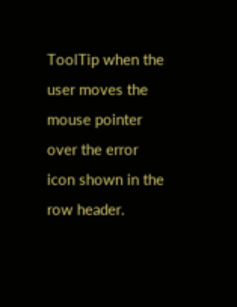ToolTip when the user moves the mouse pointer over the error icon shown in the row header.